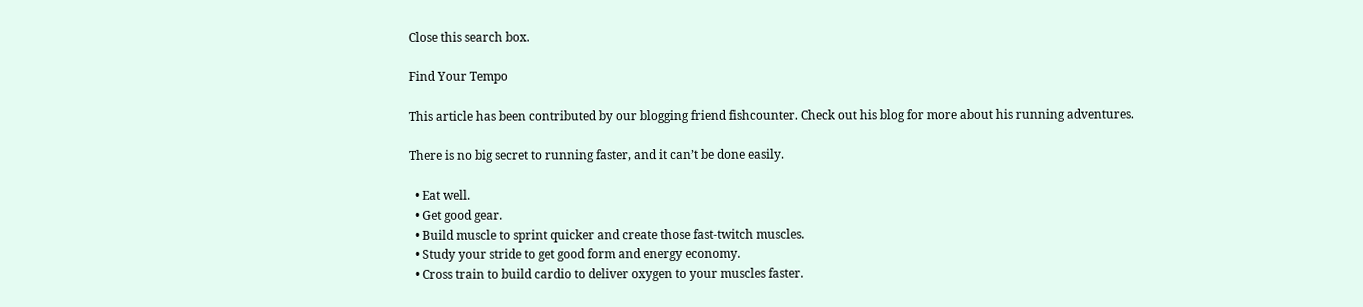Close this search box.

Find Your Tempo

This article has been contributed by our blogging friend fishcounter. Check out his blog for more about his running adventures.

There is no big secret to running faster, and it can’t be done easily.

  • Eat well.
  • Get good gear.
  • Build muscle to sprint quicker and create those fast-twitch muscles.
  • Study your stride to get good form and energy economy.
  • Cross train to build cardio to deliver oxygen to your muscles faster.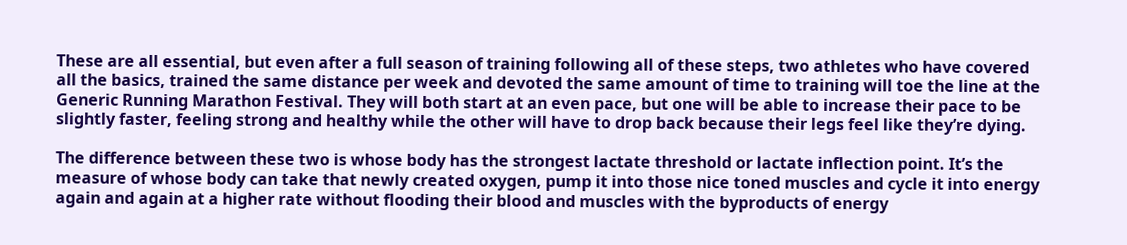These are all essential, but even after a full season of training following all of these steps, two athletes who have covered all the basics, trained the same distance per week and devoted the same amount of time to training will toe the line at the Generic Running Marathon Festival. They will both start at an even pace, but one will be able to increase their pace to be slightly faster, feeling strong and healthy while the other will have to drop back because their legs feel like they’re dying.

The difference between these two is whose body has the strongest lactate threshold or lactate inflection point. It’s the measure of whose body can take that newly created oxygen, pump it into those nice toned muscles and cycle it into energy again and again at a higher rate without flooding their blood and muscles with the byproducts of energy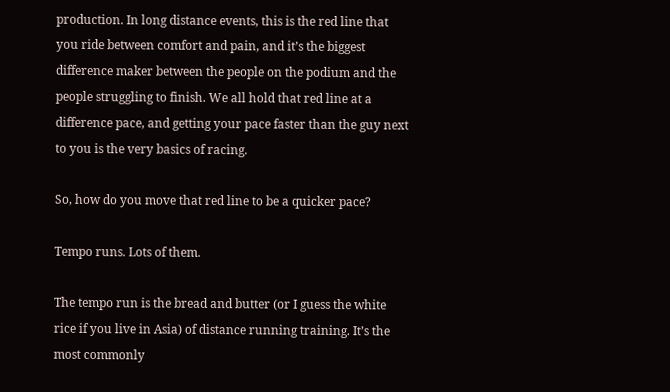production. In long distance events, this is the red line that you ride between comfort and pain, and it’s the biggest difference maker between the people on the podium and the people struggling to finish. We all hold that red line at a difference pace, and getting your pace faster than the guy next to you is the very basics of racing.

So, how do you move that red line to be a quicker pace?

Tempo runs. Lots of them.

The tempo run is the bread and butter (or I guess the white rice if you live in Asia) of distance running training. It’s the most commonly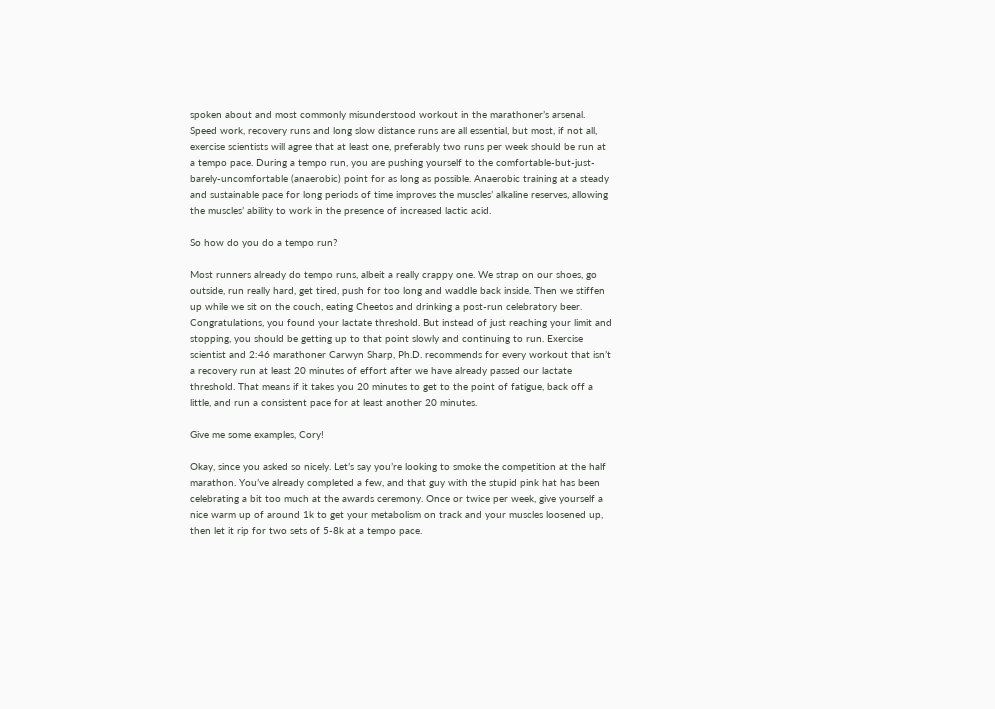spoken about and most commonly misunderstood workout in the marathoner’s arsenal. Speed work, recovery runs and long slow distance runs are all essential, but most, if not all, exercise scientists will agree that at least one, preferably two runs per week should be run at a tempo pace. During a tempo run, you are pushing yourself to the comfortable-but-just-barely-uncomfortable (anaerobic) point for as long as possible. Anaerobic training at a steady and sustainable pace for long periods of time improves the muscles’ alkaline reserves, allowing the muscles’ ability to work in the presence of increased lactic acid.

So how do you do a tempo run?

Most runners already do tempo runs, albeit a really crappy one. We strap on our shoes, go outside, run really hard, get tired, push for too long and waddle back inside. Then we stiffen up while we sit on the couch, eating Cheetos and drinking a post-run celebratory beer. Congratulations, you found your lactate threshold. But instead of just reaching your limit and stopping, you should be getting up to that point slowly and continuing to run. Exercise scientist and 2:46 marathoner Carwyn Sharp, Ph.D. recommends for every workout that isn’t a recovery run at least 20 minutes of effort after we have already passed our lactate threshold. That means if it takes you 20 minutes to get to the point of fatigue, back off a little, and run a consistent pace for at least another 20 minutes.

Give me some examples, Cory!

Okay, since you asked so nicely. Let’s say you’re looking to smoke the competition at the half marathon. You’ve already completed a few, and that guy with the stupid pink hat has been celebrating a bit too much at the awards ceremony. Once or twice per week, give yourself a nice warm up of around 1k to get your metabolism on track and your muscles loosened up, then let it rip for two sets of 5-8k at a tempo pace.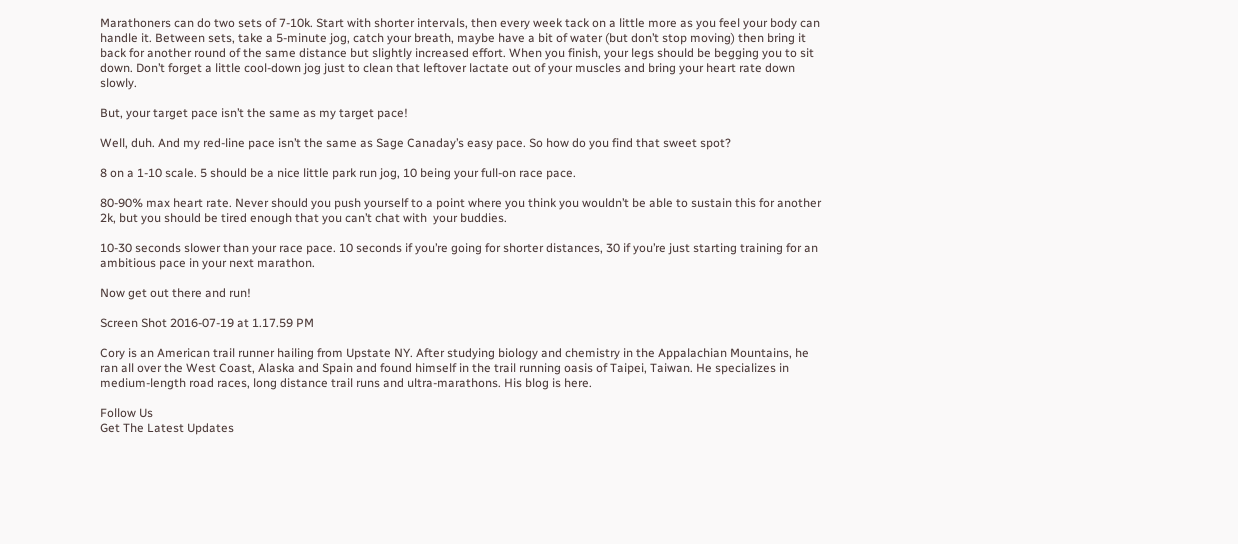Marathoners can do two sets of 7-10k. Start with shorter intervals, then every week tack on a little more as you feel your body can handle it. Between sets, take a 5-minute jog, catch your breath, maybe have a bit of water (but don’t stop moving) then bring it back for another round of the same distance but slightly increased effort. When you finish, your legs should be begging you to sit down. Don’t forget a little cool-down jog just to clean that leftover lactate out of your muscles and bring your heart rate down slowly.

But, your target pace isn’t the same as my target pace!

Well, duh. And my red-line pace isn’t the same as Sage Canaday’s easy pace. So how do you find that sweet spot?

8 on a 1-10 scale. 5 should be a nice little park run jog, 10 being your full-on race pace.

80-90% max heart rate. Never should you push yourself to a point where you think you wouldn’t be able to sustain this for another 2k, but you should be tired enough that you can’t chat with  your buddies.

10-30 seconds slower than your race pace. 10 seconds if you’re going for shorter distances, 30 if you’re just starting training for an ambitious pace in your next marathon.

Now get out there and run!

Screen Shot 2016-07-19 at 1.17.59 PM

Cory is an American trail runner hailing from Upstate NY. After studying biology and chemistry in the Appalachian Mountains, he ran all over the West Coast, Alaska and Spain and found himself in the trail running oasis of Taipei, Taiwan. He specializes in medium-length road races, long distance trail runs and ultra-marathons. His blog is here.

Follow Us
Get The Latest Updates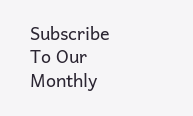Subscribe To Our Monthly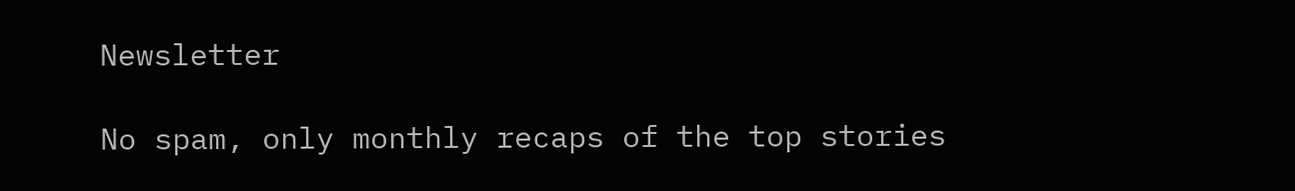Newsletter

No spam, only monthly recaps of the top stories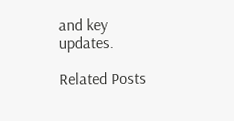and key updates.

Related Posts